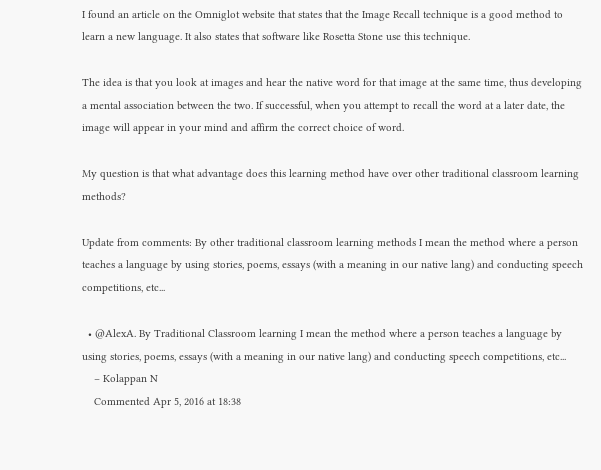I found an article on the Omniglot website that states that the Image Recall technique is a good method to learn a new language. It also states that software like Rosetta Stone use this technique.

The idea is that you look at images and hear the native word for that image at the same time, thus developing a mental association between the two. If successful, when you attempt to recall the word at a later date, the image will appear in your mind and affirm the correct choice of word.

My question is that what advantage does this learning method have over other traditional classroom learning methods?

Update from comments: By other traditional classroom learning methods I mean the method where a person teaches a language by using stories, poems, essays (with a meaning in our native lang) and conducting speech competitions, etc...

  • @AlexA. By Traditional Classroom learning I mean the method where a person teaches a language by using stories, poems, essays (with a meaning in our native lang) and conducting speech competitions, etc...
    – Kolappan N
    Commented Apr 5, 2016 at 18:38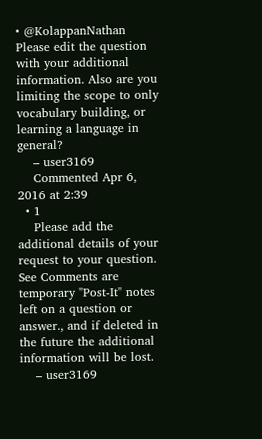• @KolappanNathan Please edit the question with your additional information. Also are you limiting the scope to only vocabulary building, or learning a language in general?
    – user3169
    Commented Apr 6, 2016 at 2:39
  • 1
    Please add the additional details of your request to your question. See Comments are temporary "Post-It" notes left on a question or answer., and if deleted in the future the additional information will be lost.
    – user3169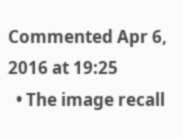Commented Apr 6, 2016 at 19:25
  • The image recall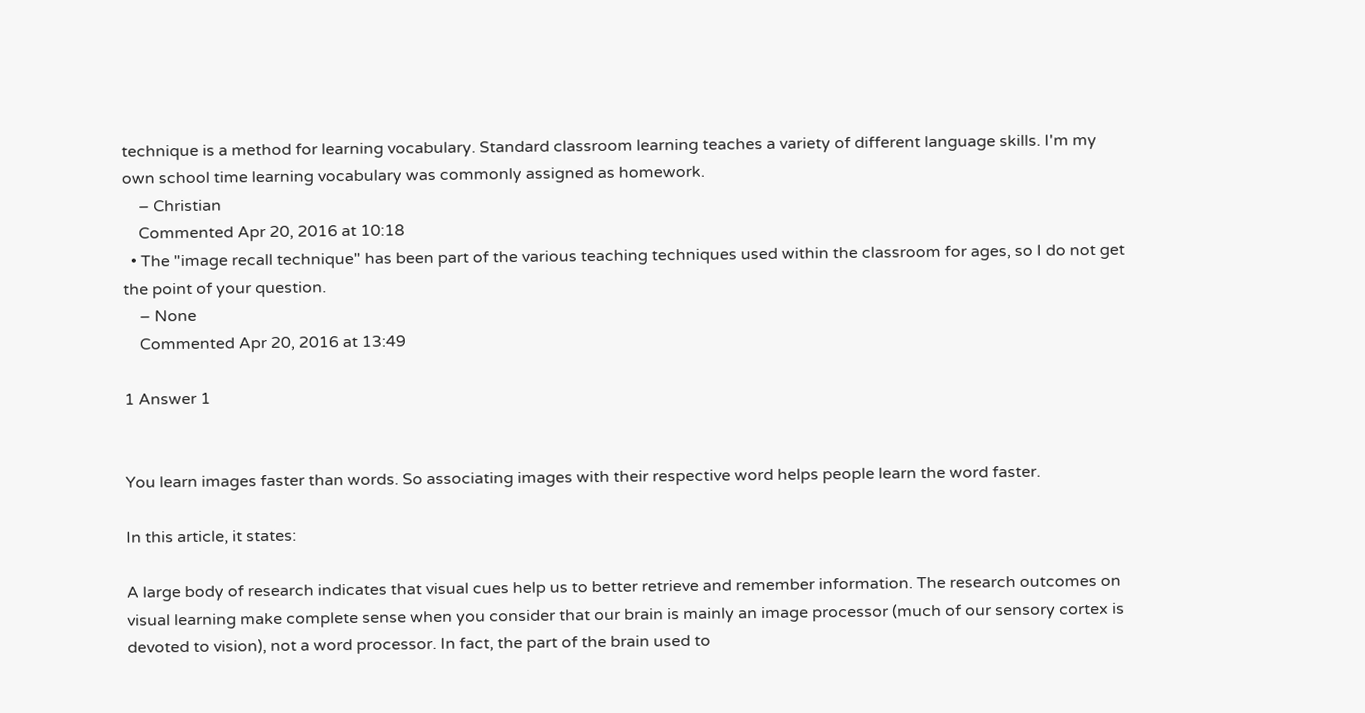technique is a method for learning vocabulary. Standard classroom learning teaches a variety of different language skills. I'm my own school time learning vocabulary was commonly assigned as homework.
    – Christian
    Commented Apr 20, 2016 at 10:18
  • The "image recall technique" has been part of the various teaching techniques used within the classroom for ages, so I do not get the point of your question.
    – None
    Commented Apr 20, 2016 at 13:49

1 Answer 1


You learn images faster than words. So associating images with their respective word helps people learn the word faster.

In this article, it states:

A large body of research indicates that visual cues help us to better retrieve and remember information. The research outcomes on visual learning make complete sense when you consider that our brain is mainly an image processor (much of our sensory cortex is devoted to vision), not a word processor. In fact, the part of the brain used to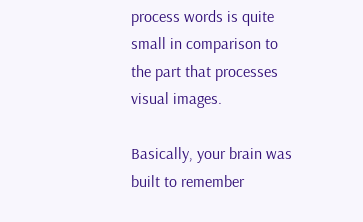process words is quite small in comparison to the part that processes visual images.

Basically, your brain was built to remember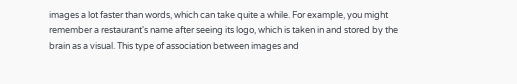images a lot faster than words, which can take quite a while. For example, you might remember a restaurant's name after seeing its logo, which is taken in and stored by the brain as a visual. This type of association between images and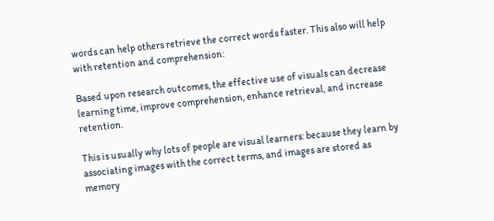words can help others retrieve the correct words faster. This also will help with retention and comprehension:

Based upon research outcomes, the effective use of visuals can decrease learning time, improve comprehension, enhance retrieval, and increase retention.

This is usually why lots of people are visual learners: because they learn by associating images with the correct terms, and images are stored as memory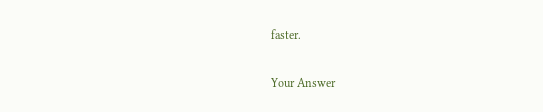faster.

Your Answer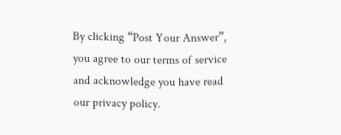By clicking “Post Your Answer”, you agree to our terms of service and acknowledge you have read our privacy policy.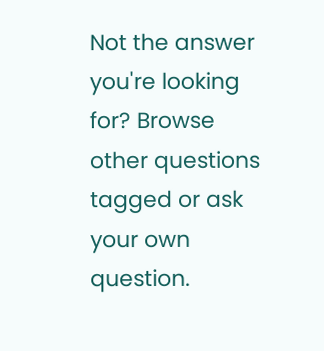Not the answer you're looking for? Browse other questions tagged or ask your own question.